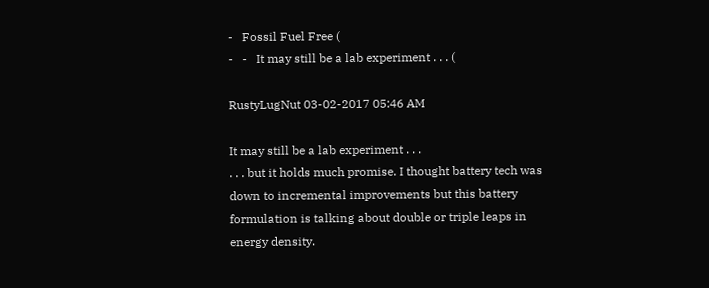-   Fossil Fuel Free (
-   -   It may still be a lab experiment . . . (

RustyLugNut 03-02-2017 05:46 AM

It may still be a lab experiment . . .
. . . but it holds much promise. I thought battery tech was down to incremental improvements but this battery formulation is talking about double or triple leaps in energy density.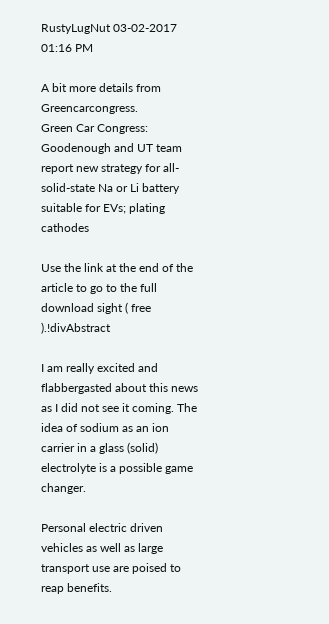RustyLugNut 03-02-2017 01:16 PM

A bit more details from Greencarcongress.
Green Car Congress: Goodenough and UT team report new strategy for all-solid-state Na or Li battery suitable for EVs; plating cathodes

Use the link at the end of the article to go to the full download sight ( free ).!divAbstract

I am really excited and flabbergasted about this news as I did not see it coming. The idea of sodium as an ion carrier in a glass (solid) electrolyte is a possible game changer.

Personal electric driven vehicles as well as large transport use are poised to reap benefits.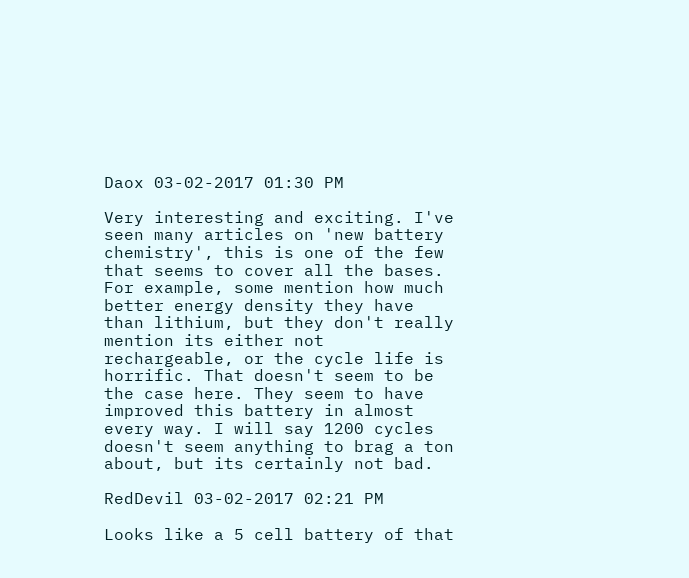Daox 03-02-2017 01:30 PM

Very interesting and exciting. I've seen many articles on 'new battery chemistry', this is one of the few that seems to cover all the bases. For example, some mention how much better energy density they have than lithium, but they don't really mention its either not rechargeable, or the cycle life is horrific. That doesn't seem to be the case here. They seem to have improved this battery in almost every way. I will say 1200 cycles doesn't seem anything to brag a ton about, but its certainly not bad.

RedDevil 03-02-2017 02:21 PM

Looks like a 5 cell battery of that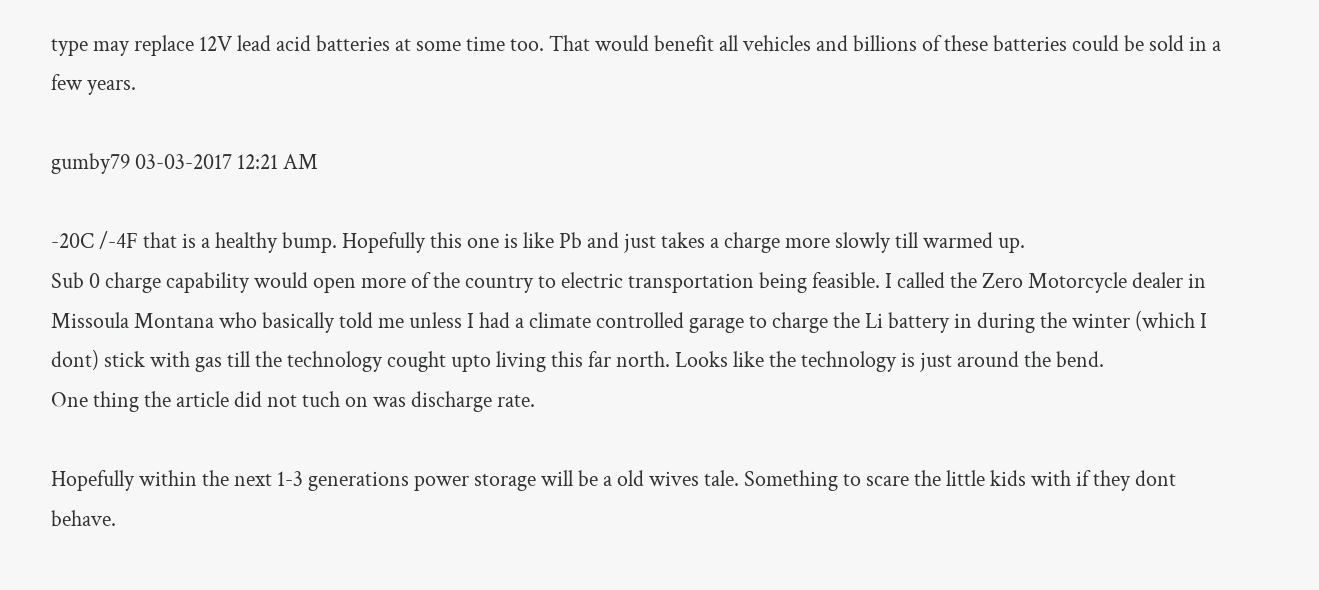type may replace 12V lead acid batteries at some time too. That would benefit all vehicles and billions of these batteries could be sold in a few years.

gumby79 03-03-2017 12:21 AM

-20C /-4F that is a healthy bump. Hopefully this one is like Pb and just takes a charge more slowly till warmed up.
Sub 0 charge capability would open more of the country to electric transportation being feasible. I called the Zero Motorcycle dealer in Missoula Montana who basically told me unless I had a climate controlled garage to charge the Li battery in during the winter (which I dont) stick with gas till the technology cought upto living this far north. Looks like the technology is just around the bend.
One thing the article did not tuch on was discharge rate.

Hopefully within the next 1-3 generations power storage will be a old wives tale. Something to scare the little kids with if they dont behave.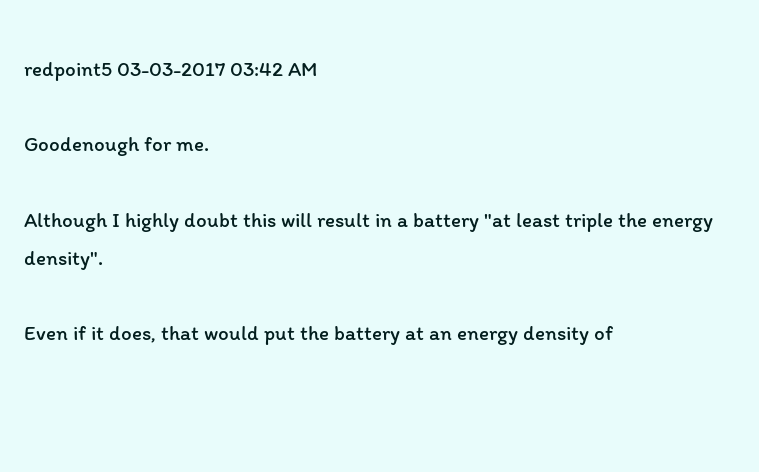redpoint5 03-03-2017 03:42 AM

Goodenough for me.

Although I highly doubt this will result in a battery "at least triple the energy density".

Even if it does, that would put the battery at an energy density of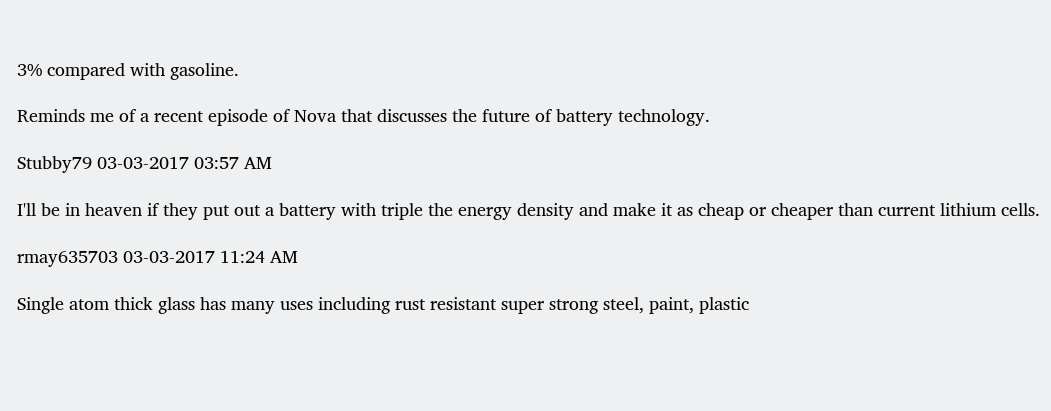3% compared with gasoline.

Reminds me of a recent episode of Nova that discusses the future of battery technology.

Stubby79 03-03-2017 03:57 AM

I'll be in heaven if they put out a battery with triple the energy density and make it as cheap or cheaper than current lithium cells.

rmay635703 03-03-2017 11:24 AM

Single atom thick glass has many uses including rust resistant super strong steel, paint, plastic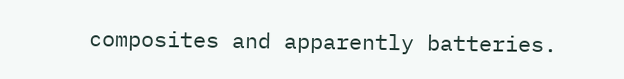composites and apparently batteries.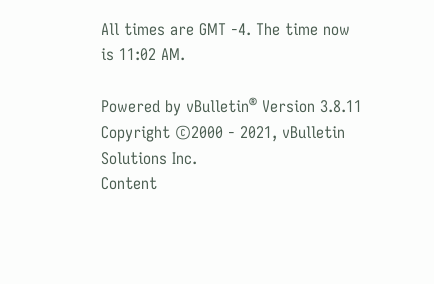All times are GMT -4. The time now is 11:02 AM.

Powered by vBulletin® Version 3.8.11
Copyright ©2000 - 2021, vBulletin Solutions Inc.
Content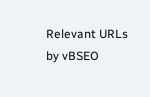Relevant URLs by vBSEO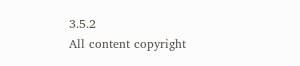3.5.2
All content copyright